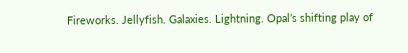Fireworks. Jellyfish. Galaxies. Lightning. Opal’s shifting play of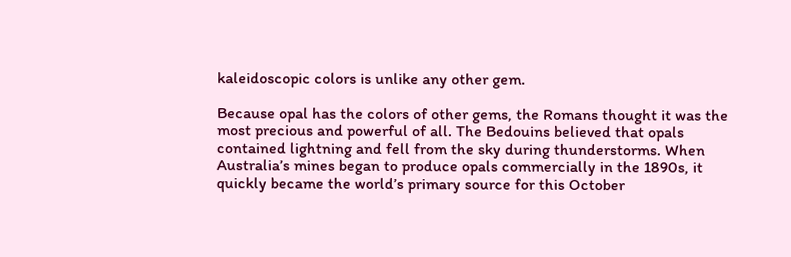kaleidoscopic colors is unlike any other gem.

Because opal has the colors of other gems, the Romans thought it was the most precious and powerful of all. The Bedouins believed that opals contained lightning and fell from the sky during thunderstorms. When Australia’s mines began to produce opals commercially in the 1890s, it quickly became the world’s primary source for this October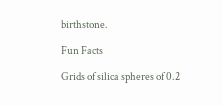birthstone.

Fun Facts

Grids of silica spheres of 0.2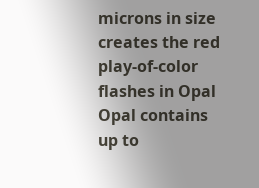microns in size creates the red play-of-color flashes in Opal
Opal contains up to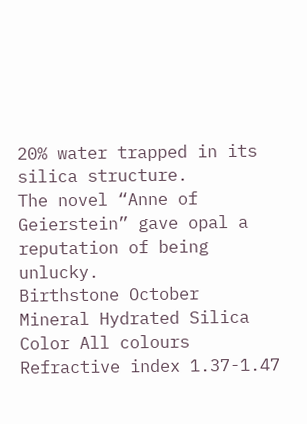20% water trapped in its silica structure.
The novel “Anne of Geierstein” gave opal a reputation of being unlucky.
Birthstone October
Mineral Hydrated Silica
Color All colours
Refractive index 1.37-1.47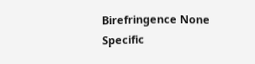Birefringence None
Specific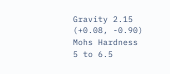Gravity 2.15 (+0.08, -0.90)
Mohs Hardness 5 to 6.5